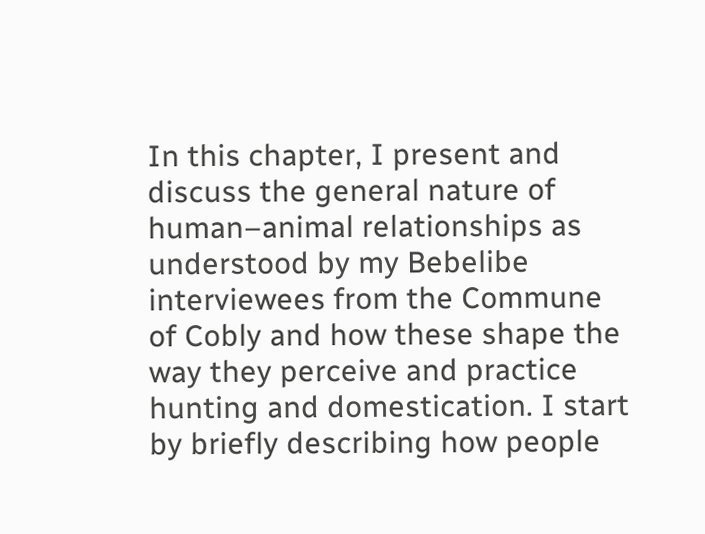In this chapter, I present and discuss the general nature of human–animal relationships as understood by my Bebelibe interviewees from the Commune of Cobly and how these shape the way they perceive and practice hunting and domestication. I start by briefly describing how people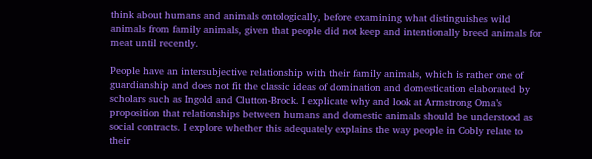think about humans and animals ontologically, before examining what distinguishes wild animals from family animals, given that people did not keep and intentionally breed animals for meat until recently.

People have an intersubjective relationship with their family animals, which is rather one of guardianship and does not fit the classic ideas of domination and domestication elaborated by scholars such as Ingold and Clutton-Brock. I explicate why and look at Armstrong Oma’s proposition that relationships between humans and domestic animals should be understood as social contracts. I explore whether this adequately explains the way people in Cobly relate to their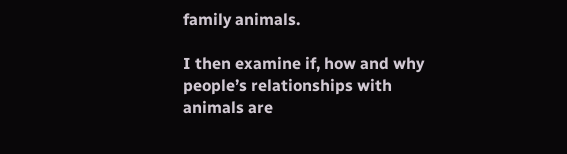family animals.

I then examine if, how and why people’s relationships with animals are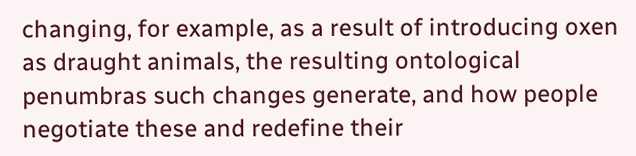changing, for example, as a result of introducing oxen as draught animals, the resulting ontological penumbras such changes generate, and how people negotiate these and redefine their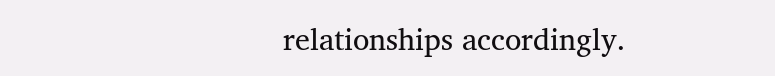relationships accordingly.